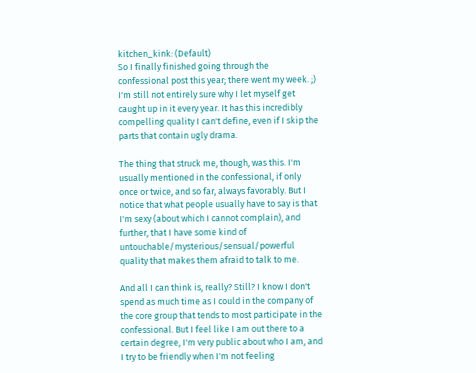kitchen_kink: (Default)
So I finally finished going through the confessional post this year; there went my week. ;) I'm still not entirely sure why I let myself get caught up in it every year. It has this incredibly compelling quality I can't define, even if I skip the parts that contain ugly drama.

The thing that struck me, though, was this. I'm usually mentioned in the confessional, if only once or twice, and so far, always favorably. But I notice that what people usually have to say is that I'm sexy (about which I cannot complain), and further, that I have some kind of untouchable/mysterious/sensual/powerful quality that makes them afraid to talk to me.

And all I can think is, really? Still? I know I don't spend as much time as I could in the company of the core group that tends to most participate in the confessional. But I feel like I am out there to a certain degree, I'm very public about who I am, and I try to be friendly when I'm not feeling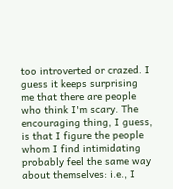too introverted or crazed. I guess it keeps surprising me that there are people who think I'm scary. The encouraging thing, I guess, is that I figure the people whom I find intimidating probably feel the same way about themselves: i.e., I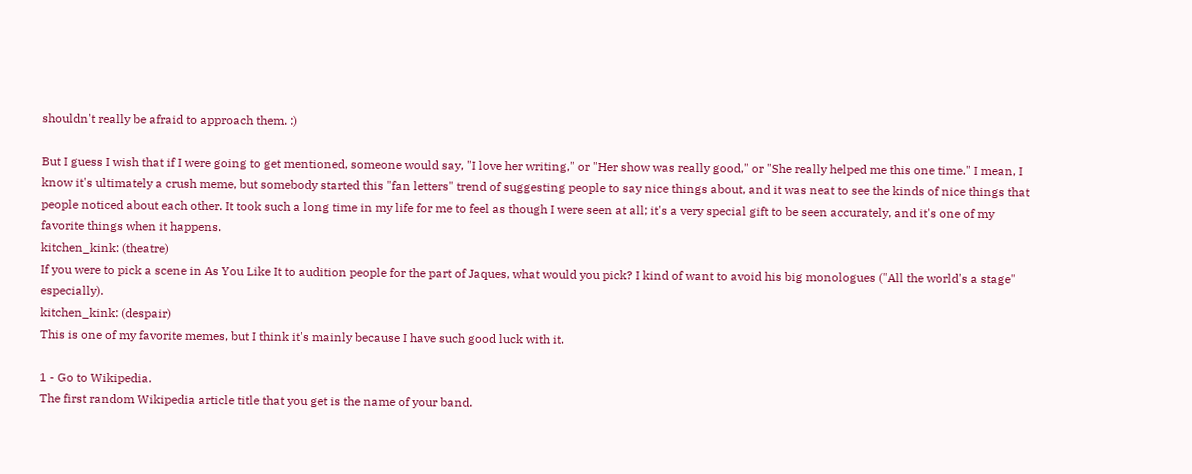shouldn't really be afraid to approach them. :)

But I guess I wish that if I were going to get mentioned, someone would say, "I love her writing," or "Her show was really good," or "She really helped me this one time." I mean, I know it's ultimately a crush meme, but somebody started this "fan letters" trend of suggesting people to say nice things about, and it was neat to see the kinds of nice things that people noticed about each other. It took such a long time in my life for me to feel as though I were seen at all; it's a very special gift to be seen accurately, and it's one of my favorite things when it happens.
kitchen_kink: (theatre)
If you were to pick a scene in As You Like It to audition people for the part of Jaques, what would you pick? I kind of want to avoid his big monologues ("All the world's a stage" especially).
kitchen_kink: (despair)
This is one of my favorite memes, but I think it's mainly because I have such good luck with it.

1 - Go to Wikipedia.
The first random Wikipedia article title that you get is the name of your band.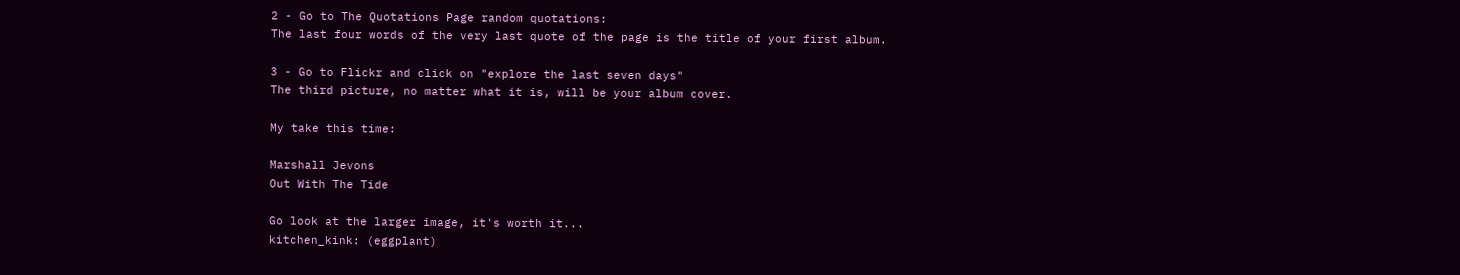2 - Go to The Quotations Page random quotations:
The last four words of the very last quote of the page is the title of your first album.

3 - Go to Flickr and click on "explore the last seven days"
The third picture, no matter what it is, will be your album cover.

My take this time:

Marshall Jevons
Out With The Tide

Go look at the larger image, it's worth it...
kitchen_kink: (eggplant)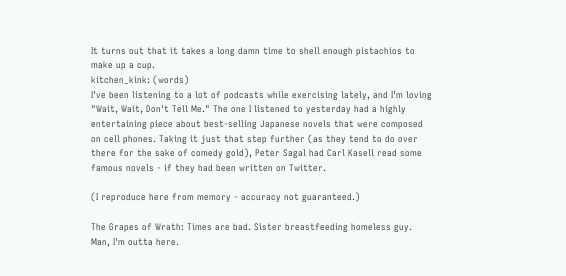It turns out that it takes a long damn time to shell enough pistachios to make up a cup.
kitchen_kink: (words)
I've been listening to a lot of podcasts while exercising lately, and I'm loving "Wait, Wait, Don't Tell Me." The one I listened to yesterday had a highly entertaining piece about best-selling Japanese novels that were composed on cell phones. Taking it just that step further (as they tend to do over there for the sake of comedy gold), Peter Sagal had Carl Kasell read some famous novels - if they had been written on Twitter.

(I reproduce here from memory - accuracy not guaranteed.)

The Grapes of Wrath: Times are bad. Sister breastfeeding homeless guy. Man, I'm outta here.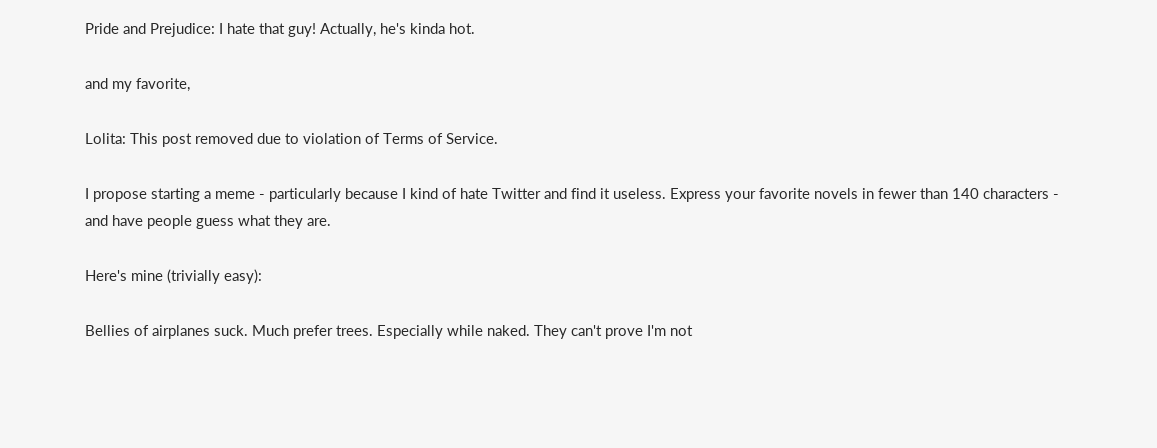Pride and Prejudice: I hate that guy! Actually, he's kinda hot.

and my favorite,

Lolita: This post removed due to violation of Terms of Service.

I propose starting a meme - particularly because I kind of hate Twitter and find it useless. Express your favorite novels in fewer than 140 characters - and have people guess what they are.

Here's mine (trivially easy):

Bellies of airplanes suck. Much prefer trees. Especially while naked. They can't prove I'm not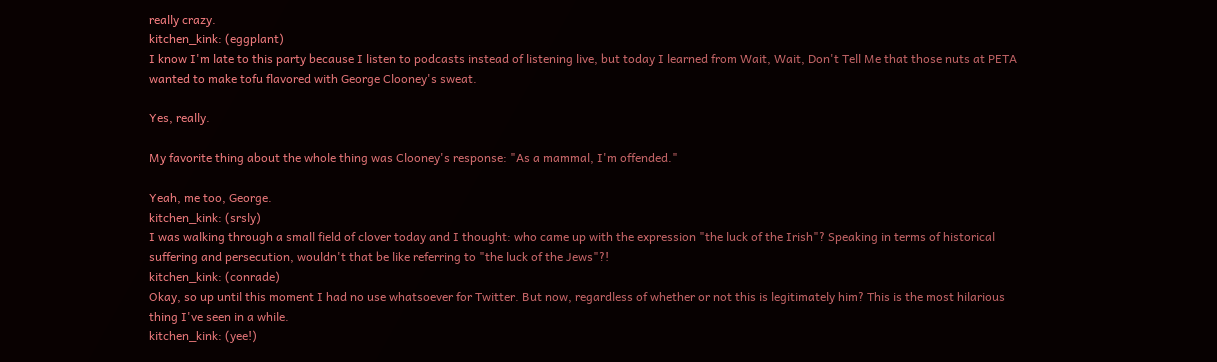really crazy.
kitchen_kink: (eggplant)
I know I'm late to this party because I listen to podcasts instead of listening live, but today I learned from Wait, Wait, Don't Tell Me that those nuts at PETA wanted to make tofu flavored with George Clooney's sweat.

Yes, really.

My favorite thing about the whole thing was Clooney's response: "As a mammal, I'm offended."

Yeah, me too, George.
kitchen_kink: (srsly)
I was walking through a small field of clover today and I thought: who came up with the expression "the luck of the Irish"? Speaking in terms of historical suffering and persecution, wouldn't that be like referring to "the luck of the Jews"?!
kitchen_kink: (conrade)
Okay, so up until this moment I had no use whatsoever for Twitter. But now, regardless of whether or not this is legitimately him? This is the most hilarious thing I've seen in a while.
kitchen_kink: (yee!)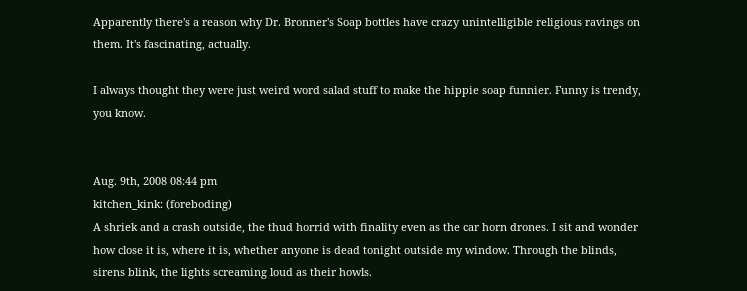Apparently there's a reason why Dr. Bronner's Soap bottles have crazy unintelligible religious ravings on them. It's fascinating, actually.

I always thought they were just weird word salad stuff to make the hippie soap funnier. Funny is trendy, you know.


Aug. 9th, 2008 08:44 pm
kitchen_kink: (foreboding)
A shriek and a crash outside, the thud horrid with finality even as the car horn drones. I sit and wonder how close it is, where it is, whether anyone is dead tonight outside my window. Through the blinds, sirens blink, the lights screaming loud as their howls.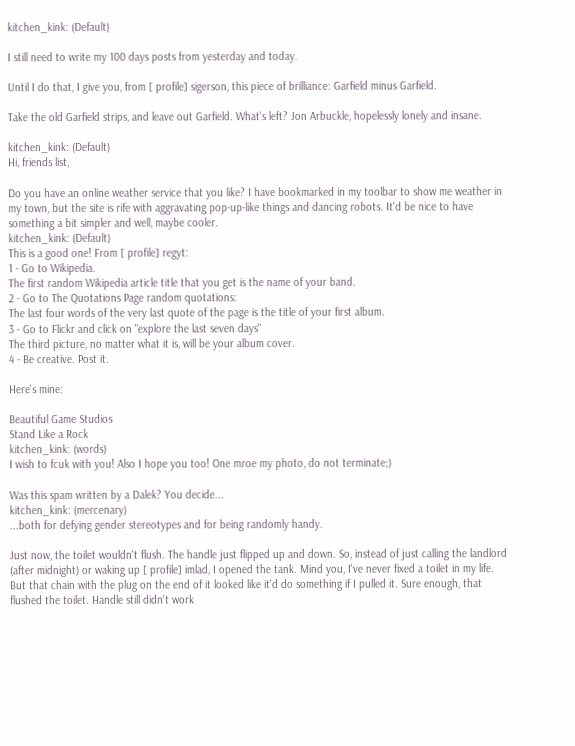kitchen_kink: (Default)

I still need to write my 100 days posts from yesterday and today.

Until I do that, I give you, from [ profile] sigerson, this piece of brilliance: Garfield minus Garfield.

Take the old Garfield strips, and leave out Garfield. What's left? Jon Arbuckle, hopelessly lonely and insane.

kitchen_kink: (Default)
Hi, friends list,

Do you have an online weather service that you like? I have bookmarked in my toolbar to show me weather in my town, but the site is rife with aggravating pop-up-like things and dancing robots. It'd be nice to have something a bit simpler and well, maybe cooler.
kitchen_kink: (Default)
This is a good one! From [ profile] regyt:
1 - Go to Wikipedia.
The first random Wikipedia article title that you get is the name of your band.
2 - Go to The Quotations Page random quotations:
The last four words of the very last quote of the page is the title of your first album.
3 - Go to Flickr and click on "explore the last seven days"
The third picture, no matter what it is, will be your album cover.
4 - Be creative. Post it.

Here's mine:

Beautiful Game Studios
Stand Like a Rock
kitchen_kink: (words)
I wish to fcuk with you! Also I hope you too! One mroe my photo, do not terminate;)

Was this spam written by a Dalek? You decide...
kitchen_kink: (mercenary)
...both for defying gender stereotypes and for being randomly handy.

Just now, the toilet wouldn't flush. The handle just flipped up and down. So, instead of just calling the landlord (after midnight) or waking up [ profile] imlad, I opened the tank. Mind you, I've never fixed a toilet in my life. But that chain with the plug on the end of it looked like it'd do something if I pulled it. Sure enough, that flushed the toilet. Handle still didn't work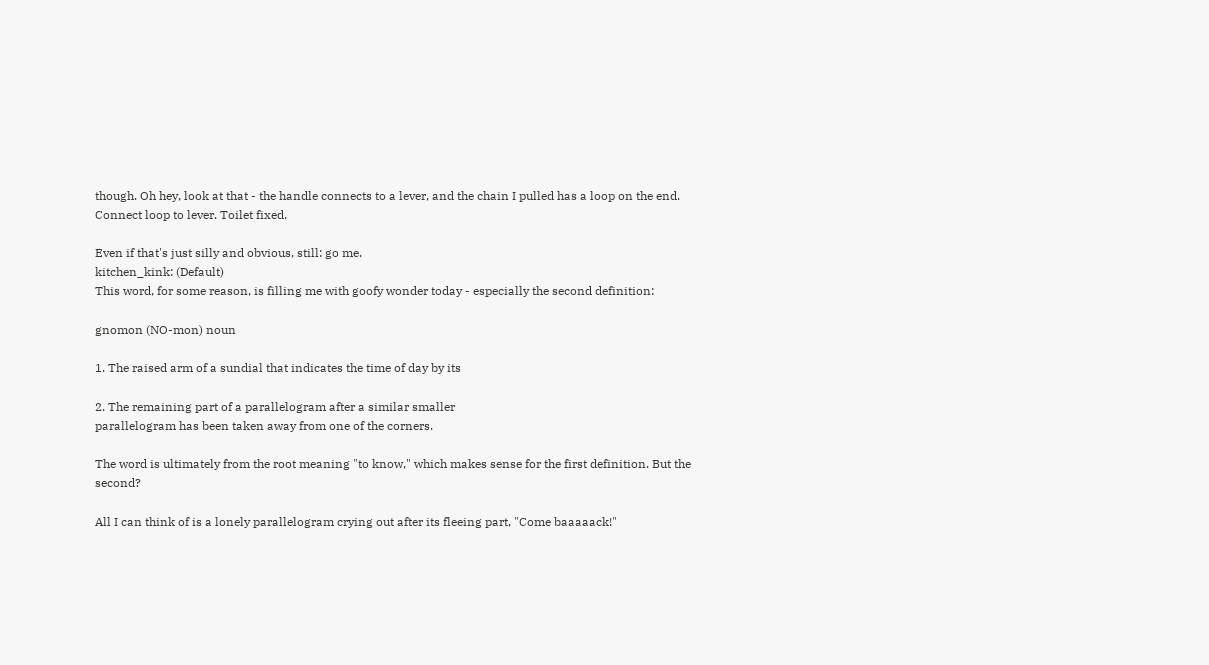though. Oh hey, look at that - the handle connects to a lever, and the chain I pulled has a loop on the end. Connect loop to lever. Toilet fixed.

Even if that's just silly and obvious, still: go me.
kitchen_kink: (Default)
This word, for some reason, is filling me with goofy wonder today - especially the second definition:

gnomon (NO-mon) noun

1. The raised arm of a sundial that indicates the time of day by its

2. The remaining part of a parallelogram after a similar smaller
parallelogram has been taken away from one of the corners.

The word is ultimately from the root meaning "to know," which makes sense for the first definition. But the second?

All I can think of is a lonely parallelogram crying out after its fleeing part, "Come baaaaack!"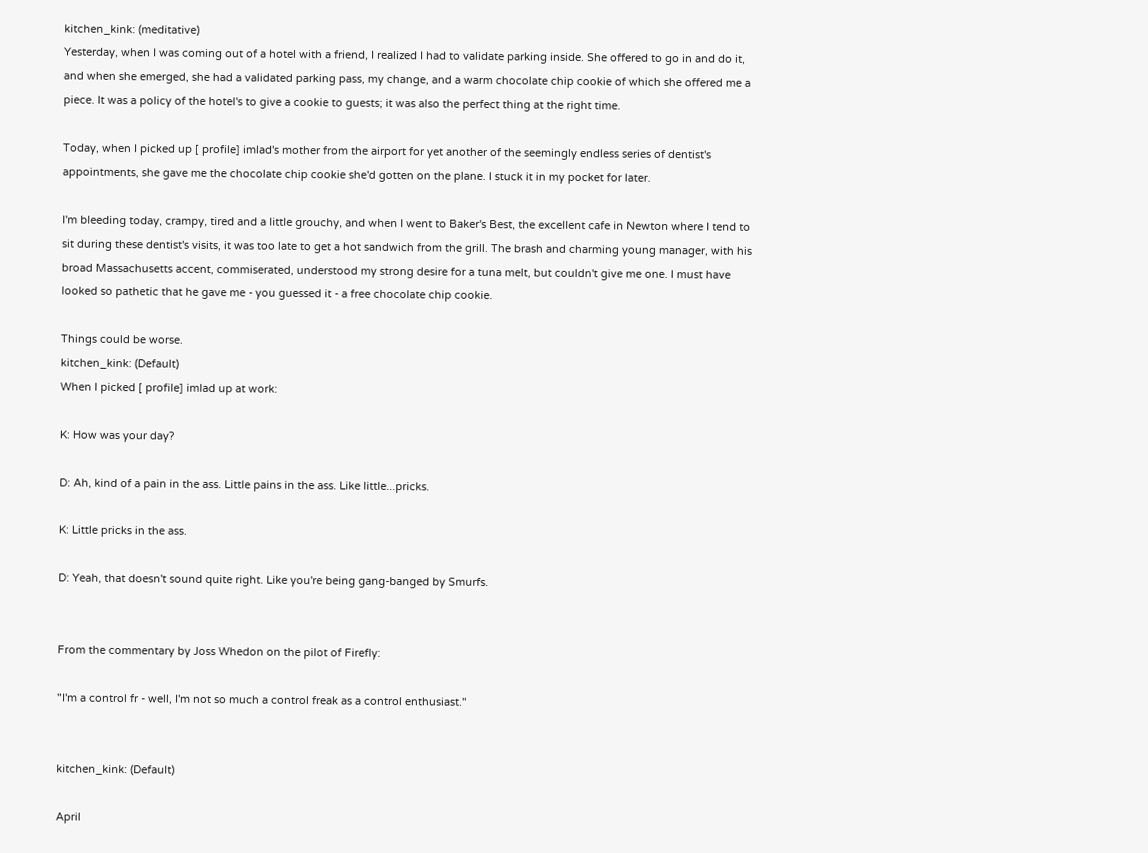kitchen_kink: (meditative)
Yesterday, when I was coming out of a hotel with a friend, I realized I had to validate parking inside. She offered to go in and do it, and when she emerged, she had a validated parking pass, my change, and a warm chocolate chip cookie of which she offered me a piece. It was a policy of the hotel's to give a cookie to guests; it was also the perfect thing at the right time.

Today, when I picked up [ profile] imlad's mother from the airport for yet another of the seemingly endless series of dentist's appointments, she gave me the chocolate chip cookie she'd gotten on the plane. I stuck it in my pocket for later.

I'm bleeding today, crampy, tired and a little grouchy, and when I went to Baker's Best, the excellent cafe in Newton where I tend to sit during these dentist's visits, it was too late to get a hot sandwich from the grill. The brash and charming young manager, with his broad Massachusetts accent, commiserated, understood my strong desire for a tuna melt, but couldn't give me one. I must have looked so pathetic that he gave me - you guessed it - a free chocolate chip cookie.

Things could be worse.
kitchen_kink: (Default)
When I picked [ profile] imlad up at work:

K: How was your day?

D: Ah, kind of a pain in the ass. Little pains in the ass. Like little...pricks.

K: Little pricks in the ass.

D: Yeah, that doesn't sound quite right. Like you're being gang-banged by Smurfs.


From the commentary by Joss Whedon on the pilot of Firefly:

"I'm a control fr - well, I'm not so much a control freak as a control enthusiast."


kitchen_kink: (Default)

April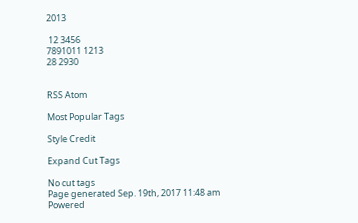2013

 12 3456
7891011 1213
28 2930


RSS Atom

Most Popular Tags

Style Credit

Expand Cut Tags

No cut tags
Page generated Sep. 19th, 2017 11:48 am
Powered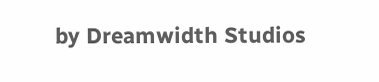by Dreamwidth Studios